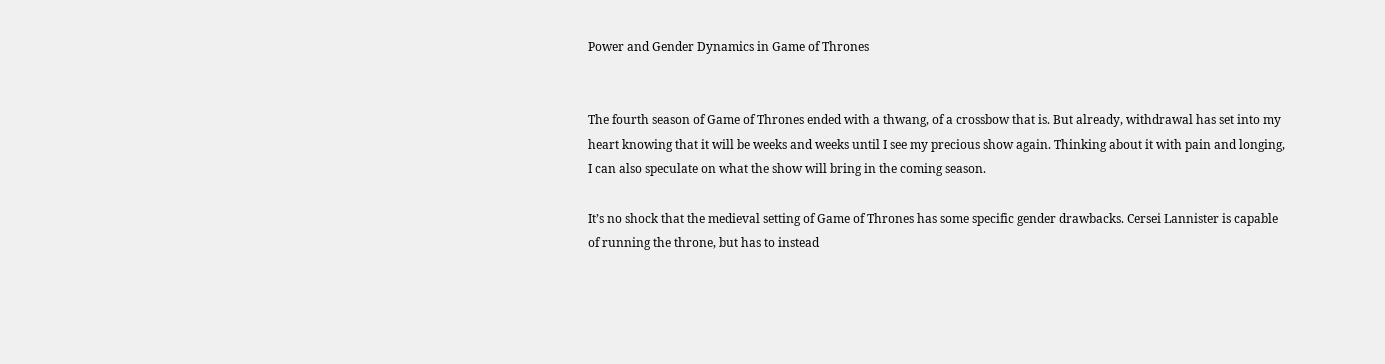Power and Gender Dynamics in Game of Thrones


The fourth season of Game of Thrones ended with a thwang, of a crossbow that is. But already, withdrawal has set into my heart knowing that it will be weeks and weeks until I see my precious show again. Thinking about it with pain and longing, I can also speculate on what the show will bring in the coming season.

It’s no shock that the medieval setting of Game of Thrones has some specific gender drawbacks. Cersei Lannister is capable of running the throne, but has to instead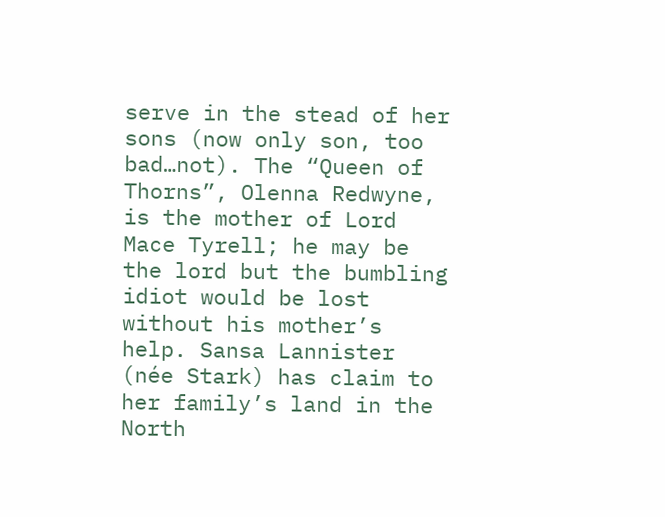serve in the stead of her sons (now only son, too bad…not). The “Queen of Thorns”, Olenna Redwyne, is the mother of Lord Mace Tyrell; he may be the lord but the bumbling idiot would be lost without his mother’s help. Sansa Lannister (née Stark) has claim to her family’s land in the North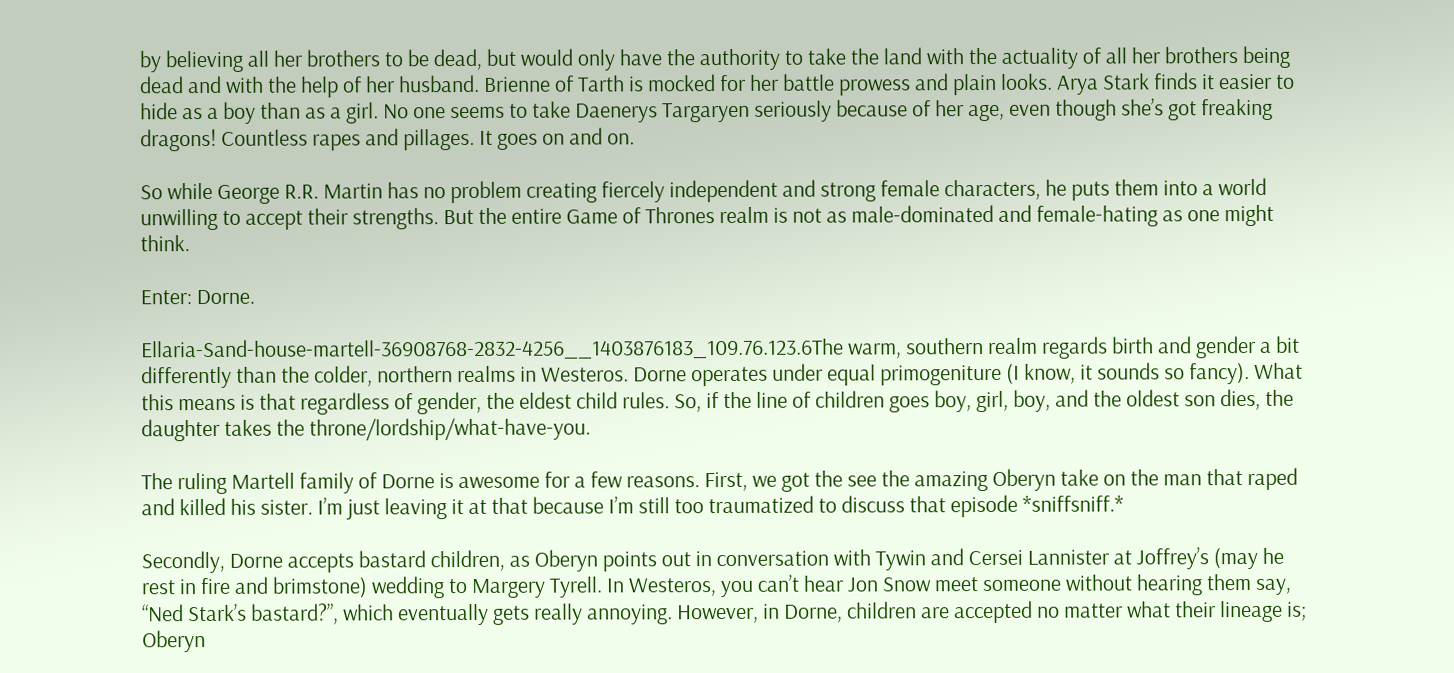by believing all her brothers to be dead, but would only have the authority to take the land with the actuality of all her brothers being dead and with the help of her husband. Brienne of Tarth is mocked for her battle prowess and plain looks. Arya Stark finds it easier to hide as a boy than as a girl. No one seems to take Daenerys Targaryen seriously because of her age, even though she’s got freaking dragons! Countless rapes and pillages. It goes on and on.

So while George R.R. Martin has no problem creating fiercely independent and strong female characters, he puts them into a world unwilling to accept their strengths. But the entire Game of Thrones realm is not as male-dominated and female-hating as one might think.

Enter: Dorne.

Ellaria-Sand-house-martell-36908768-2832-4256__1403876183_109.76.123.6The warm, southern realm regards birth and gender a bit differently than the colder, northern realms in Westeros. Dorne operates under equal primogeniture (I know, it sounds so fancy). What this means is that regardless of gender, the eldest child rules. So, if the line of children goes boy, girl, boy, and the oldest son dies, the daughter takes the throne/lordship/what-have-you.

The ruling Martell family of Dorne is awesome for a few reasons. First, we got the see the amazing Oberyn take on the man that raped and killed his sister. I’m just leaving it at that because I’m still too traumatized to discuss that episode *sniffsniff.*

Secondly, Dorne accepts bastard children, as Oberyn points out in conversation with Tywin and Cersei Lannister at Joffrey’s (may he rest in fire and brimstone) wedding to Margery Tyrell. In Westeros, you can’t hear Jon Snow meet someone without hearing them say, “Ned Stark’s bastard?”, which eventually gets really annoying. However, in Dorne, children are accepted no matter what their lineage is; Oberyn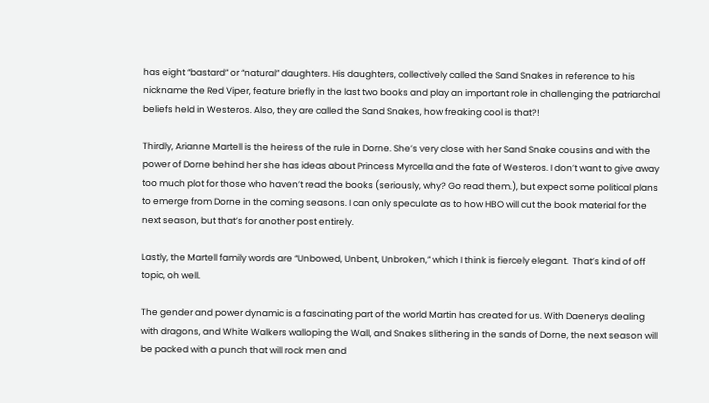has eight “bastard” or “natural” daughters. His daughters, collectively called the Sand Snakes in reference to his nickname the Red Viper, feature briefly in the last two books and play an important role in challenging the patriarchal beliefs held in Westeros. Also, they are called the Sand Snakes, how freaking cool is that?!

Thirdly, Arianne Martell is the heiress of the rule in Dorne. She’s very close with her Sand Snake cousins and with the power of Dorne behind her she has ideas about Princess Myrcella and the fate of Westeros. I don’t want to give away too much plot for those who haven’t read the books (seriously, why? Go read them.), but expect some political plans to emerge from Dorne in the coming seasons. I can only speculate as to how HBO will cut the book material for the next season, but that’s for another post entirely.

Lastly, the Martell family words are “Unbowed, Unbent, Unbroken,” which I think is fiercely elegant.  That’s kind of off topic, oh well.

The gender and power dynamic is a fascinating part of the world Martin has created for us. With Daenerys dealing with dragons, and White Walkers walloping the Wall, and Snakes slithering in the sands of Dorne, the next season will be packed with a punch that will rock men and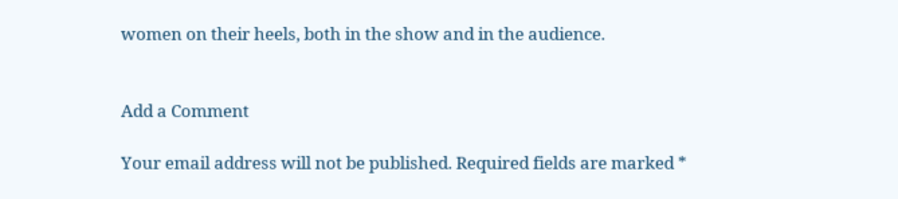women on their heels, both in the show and in the audience.


Add a Comment

Your email address will not be published. Required fields are marked *